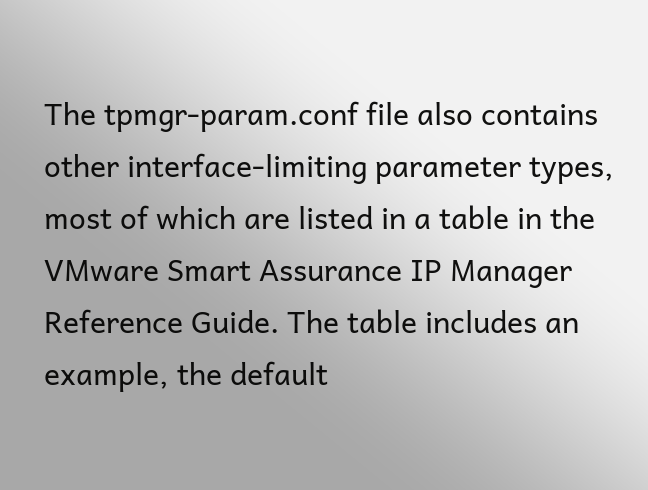The tpmgr-param.conf file also contains other interface-limiting parameter types, most of which are listed in a table in the VMware Smart Assurance IP Manager Reference Guide. The table includes an example, the default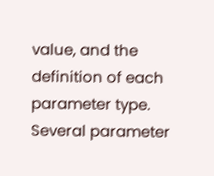value, and the definition of each parameter type. Several parameter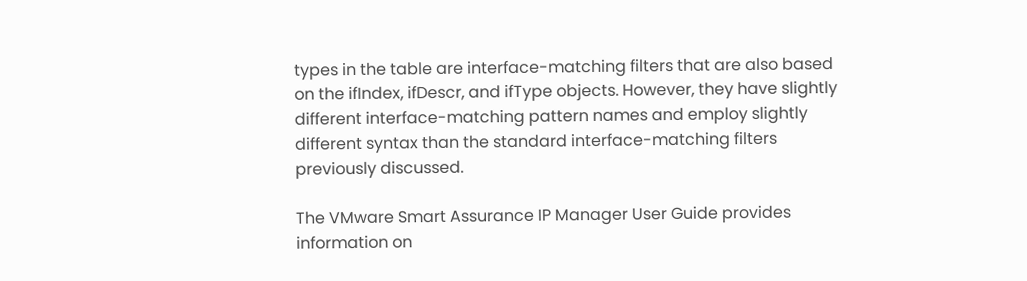types in the table are interface-matching filters that are also based on the ifIndex, ifDescr, and ifType objects. However, they have slightly different interface-matching pattern names and employ slightly different syntax than the standard interface-matching filters previously discussed.

The VMware Smart Assurance IP Manager User Guide provides information on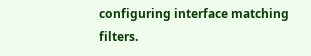configuring interface matching filters.